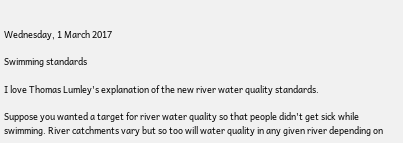Wednesday, 1 March 2017

Swimming standards

I love Thomas Lumley's explanation of the new river water quality standards.

Suppose you wanted a target for river water quality so that people didn't get sick while swimming. River catchments vary but so too will water quality in any given river depending on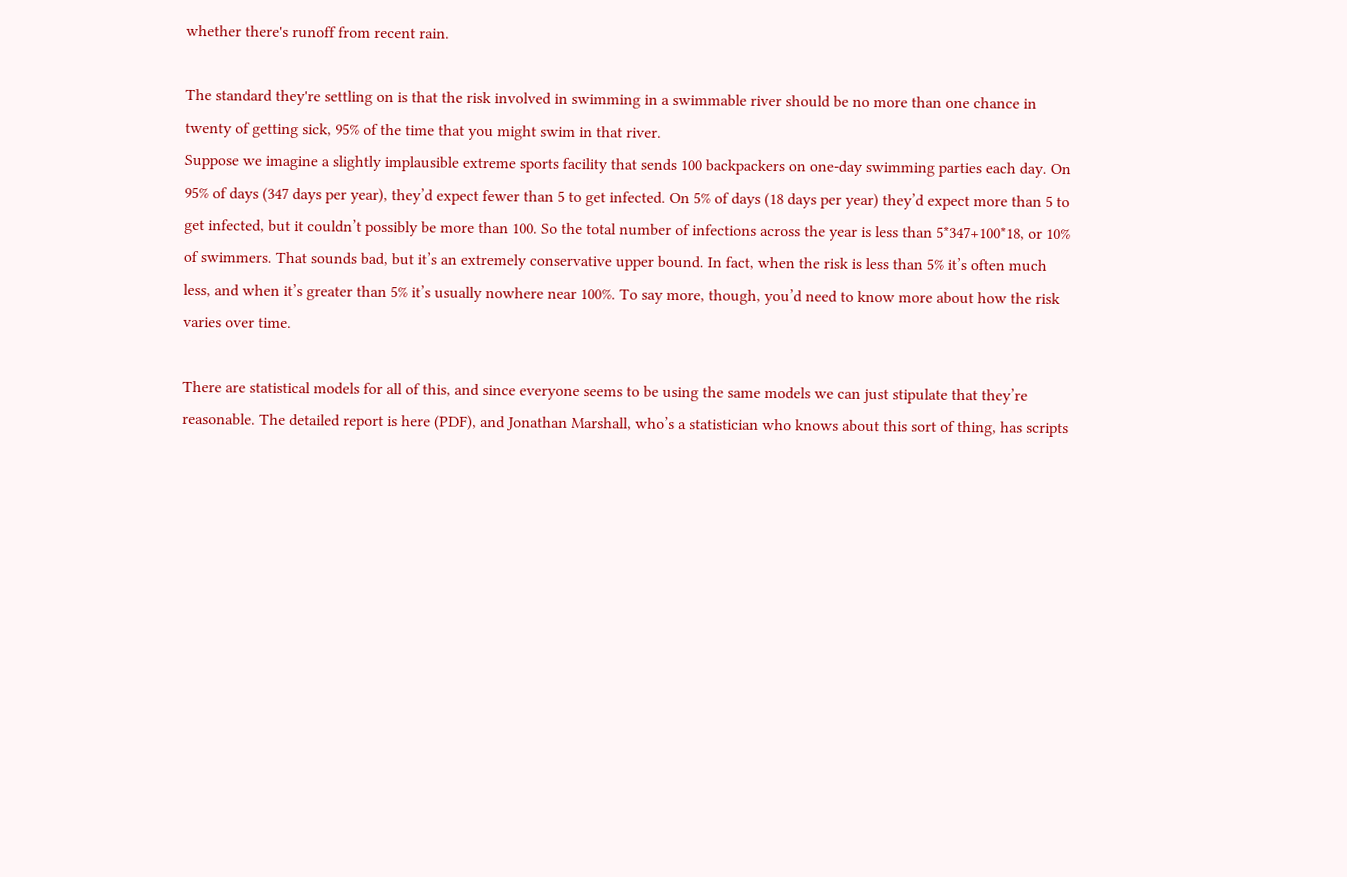whether there's runoff from recent rain.

The standard they're settling on is that the risk involved in swimming in a swimmable river should be no more than one chance in twenty of getting sick, 95% of the time that you might swim in that river.
Suppose we imagine a slightly implausible extreme sports facility that sends 100 backpackers on one-day swimming parties each day. On 95% of days (347 days per year), they’d expect fewer than 5 to get infected. On 5% of days (18 days per year) they’d expect more than 5 to get infected, but it couldn’t possibly be more than 100. So the total number of infections across the year is less than 5*347+100*18, or 10% of swimmers. That sounds bad, but it’s an extremely conservative upper bound. In fact, when the risk is less than 5% it’s often much less, and when it’s greater than 5% it’s usually nowhere near 100%. To say more, though, you’d need to know more about how the risk varies over time.

There are statistical models for all of this, and since everyone seems to be using the same models we can just stipulate that they’re reasonable. The detailed report is here (PDF), and Jonathan Marshall, who’s a statistician who knows about this sort of thing, has scripts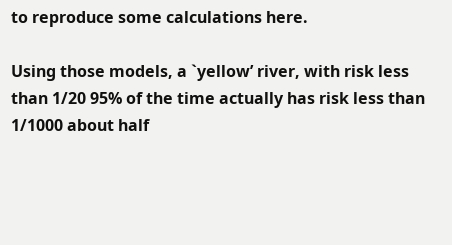to reproduce some calculations here.

Using those models, a `yellow’ river, with risk less than 1/20 95% of the time actually has risk less than 1/1000 about half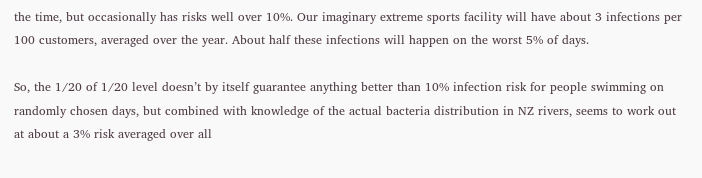the time, but occasionally has risks well over 10%. Our imaginary extreme sports facility will have about 3 infections per 100 customers, averaged over the year. About half these infections will happen on the worst 5% of days.

So, the 1/20 of 1/20 level doesn’t by itself guarantee anything better than 10% infection risk for people swimming on randomly chosen days, but combined with knowledge of the actual bacteria distribution in NZ rivers, seems to work out at about a 3% risk averaged over all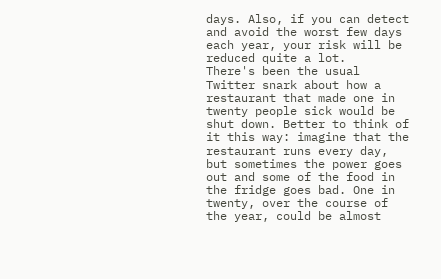days. Also, if you can detect and avoid the worst few days each year, your risk will be reduced quite a lot.
There's been the usual Twitter snark about how a restaurant that made one in twenty people sick would be shut down. Better to think of it this way: imagine that the restaurant runs every day, but sometimes the power goes out and some of the food in the fridge goes bad. One in twenty, over the course of the year, could be almost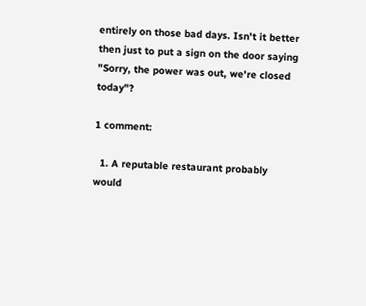entirely on those bad days. Isn't it better then just to put a sign on the door saying "Sorry, the power was out, we're closed today"?

1 comment:

  1. A reputable restaurant probably would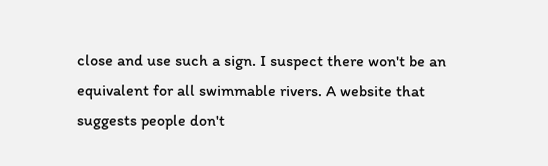close and use such a sign. I suspect there won't be an equivalent for all swimmable rivers. A website that suggests people don't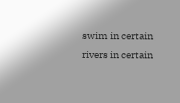swim in certain rivers in certain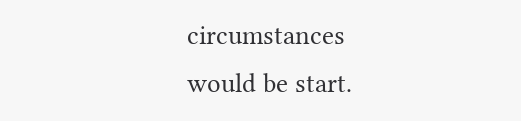circumstances would be start.